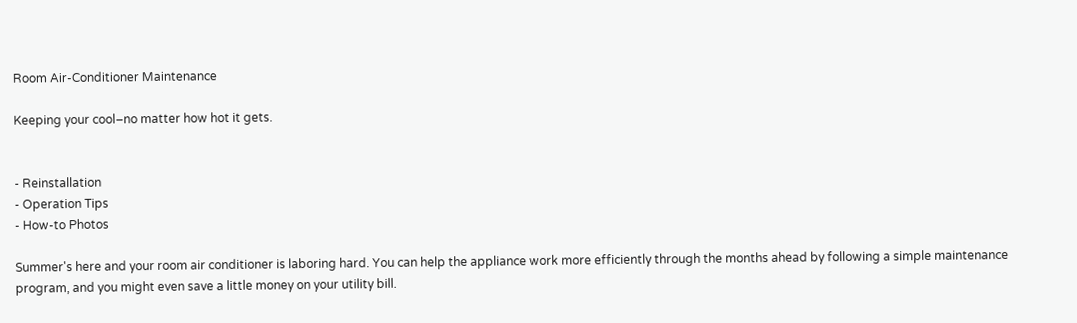Room Air-Conditioner Maintenance

Keeping your cool–no matter how hot it gets.


- Reinstallation
- Operation Tips
- How-to Photos

Summer's here and your room air conditioner is laboring hard. You can help the appliance work more efficiently through the months ahead by following a simple maintenance program, and you might even save a little money on your utility bill.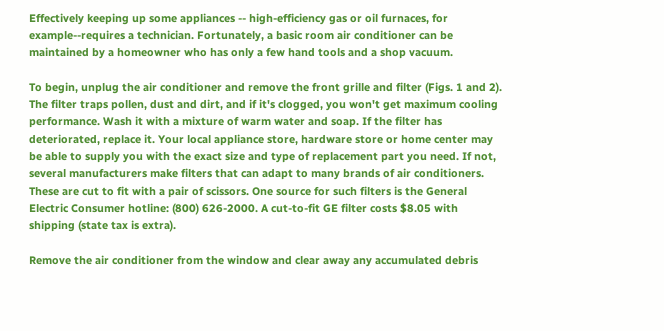Effectively keeping up some appliances -- high-efficiency gas or oil furnaces, for example--requires a technician. Fortunately, a basic room air conditioner can be maintained by a homeowner who has only a few hand tools and a shop vacuum.

To begin, unplug the air conditioner and remove the front grille and filter (Figs. 1 and 2). The filter traps pollen, dust and dirt, and if it's clogged, you won't get maximum cooling performance. Wash it with a mixture of warm water and soap. If the filter has deteriorated, replace it. Your local appliance store, hardware store or home center may be able to supply you with the exact size and type of replacement part you need. If not, several manufacturers make filters that can adapt to many brands of air conditioners. These are cut to fit with a pair of scissors. One source for such filters is the General Electric Consumer hotline: (800) 626-2000. A cut-to-fit GE filter costs $8.05 with shipping (state tax is extra).

Remove the air conditioner from the window and clear away any accumulated debris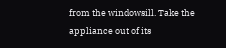from the windowsill. Take the appliance out of its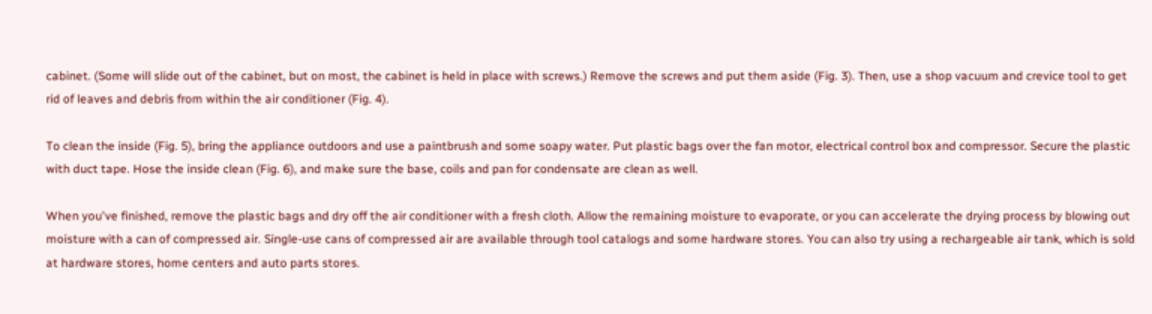cabinet. (Some will slide out of the cabinet, but on most, the cabinet is held in place with screws.) Remove the screws and put them aside (Fig. 3). Then, use a shop vacuum and crevice tool to get rid of leaves and debris from within the air conditioner (Fig. 4).

To clean the inside (Fig. 5), bring the appliance outdoors and use a paintbrush and some soapy water. Put plastic bags over the fan motor, electrical control box and compressor. Secure the plastic with duct tape. Hose the inside clean (Fig. 6), and make sure the base, coils and pan for condensate are clean as well.

When you've finished, remove the plastic bags and dry off the air conditioner with a fresh cloth. Allow the remaining moisture to evaporate, or you can accelerate the drying process by blowing out moisture with a can of compressed air. Single-use cans of compressed air are available through tool catalogs and some hardware stores. You can also try using a rechargeable air tank, which is sold at hardware stores, home centers and auto parts stores.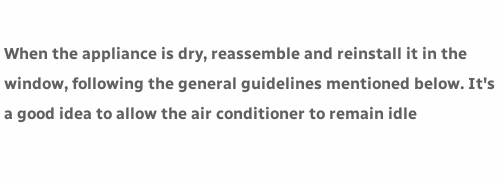When the appliance is dry, reassemble and reinstall it in the window, following the general guidelines mentioned below. It's a good idea to allow the air conditioner to remain idle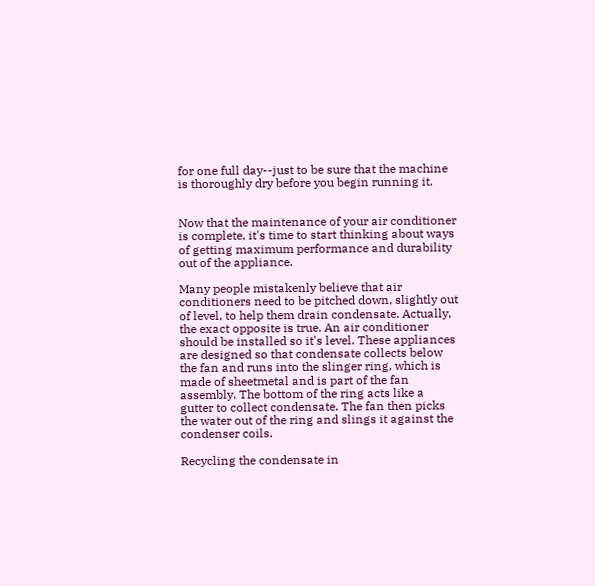for one full day--just to be sure that the machine is thoroughly dry before you begin running it.


Now that the maintenance of your air conditioner is complete, it's time to start thinking about ways of getting maximum performance and durability out of the appliance.

Many people mistakenly believe that air conditioners need to be pitched down, slightly out of level, to help them drain condensate. Actually, the exact opposite is true. An air conditioner should be installed so it's level. These appliances are designed so that condensate collects below the fan and runs into the slinger ring, which is made of sheetmetal and is part of the fan assembly. The bottom of the ring acts like a gutter to collect condensate. The fan then picks the water out of the ring and slings it against the condenser coils.

Recycling the condensate in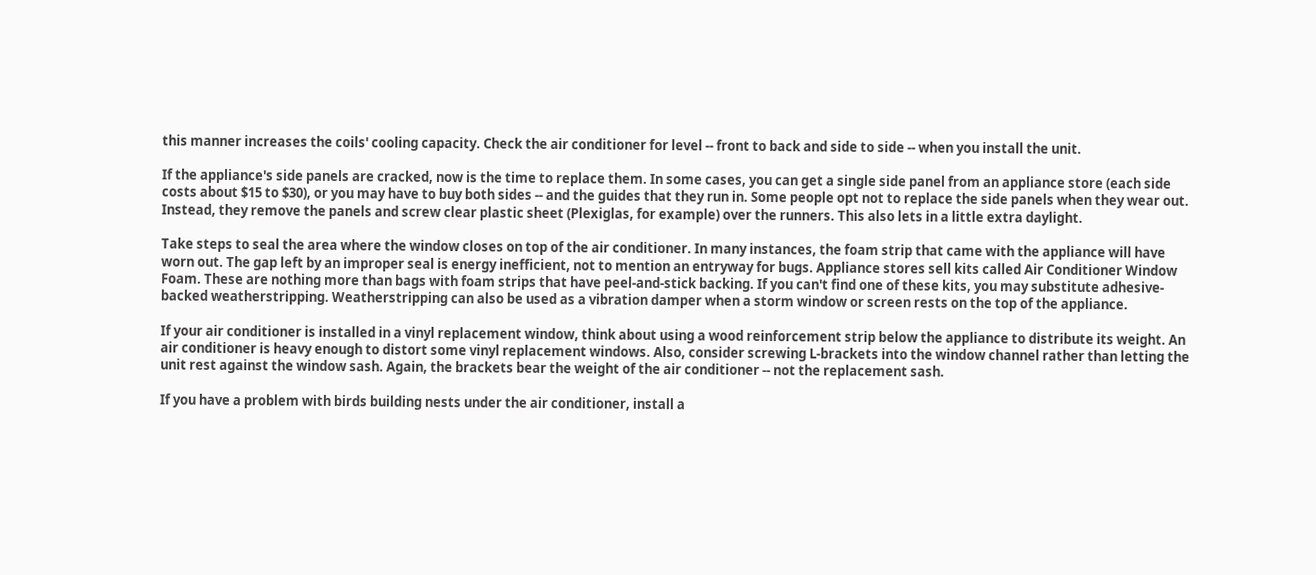this manner increases the coils' cooling capacity. Check the air conditioner for level -- front to back and side to side -- when you install the unit.

If the appliance's side panels are cracked, now is the time to replace them. In some cases, you can get a single side panel from an appliance store (each side costs about $15 to $30), or you may have to buy both sides -- and the guides that they run in. Some people opt not to replace the side panels when they wear out. Instead, they remove the panels and screw clear plastic sheet (Plexiglas, for example) over the runners. This also lets in a little extra daylight.

Take steps to seal the area where the window closes on top of the air conditioner. In many instances, the foam strip that came with the appliance will have worn out. The gap left by an improper seal is energy inefficient, not to mention an entryway for bugs. Appliance stores sell kits called Air Conditioner Window Foam. These are nothing more than bags with foam strips that have peel-and-stick backing. If you can't find one of these kits, you may substitute adhesive-backed weatherstripping. Weatherstripping can also be used as a vibration damper when a storm window or screen rests on the top of the appliance.

If your air conditioner is installed in a vinyl replacement window, think about using a wood reinforcement strip below the appliance to distribute its weight. An air conditioner is heavy enough to distort some vinyl replacement windows. Also, consider screwing L-brackets into the window channel rather than letting the unit rest against the window sash. Again, the brackets bear the weight of the air conditioner -- not the replacement sash.

If you have a problem with birds building nests under the air conditioner, install a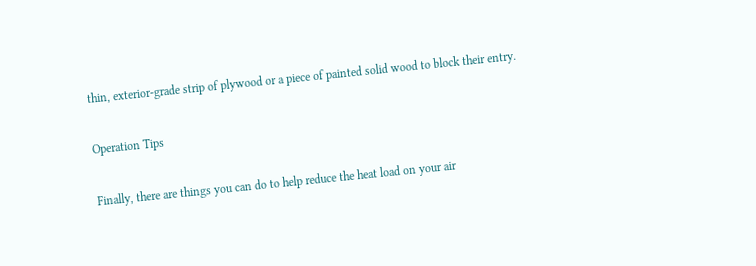thin, exterior-grade strip of plywood or a piece of painted solid wood to block their entry.

Operation Tips

Finally, there are things you can do to help reduce the heat load on your air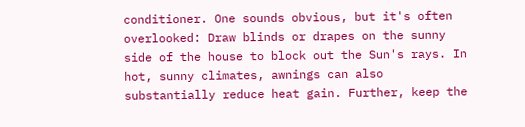conditioner. One sounds obvious, but it's often overlooked: Draw blinds or drapes on the sunny side of the house to block out the Sun's rays. In hot, sunny climates, awnings can also substantially reduce heat gain. Further, keep the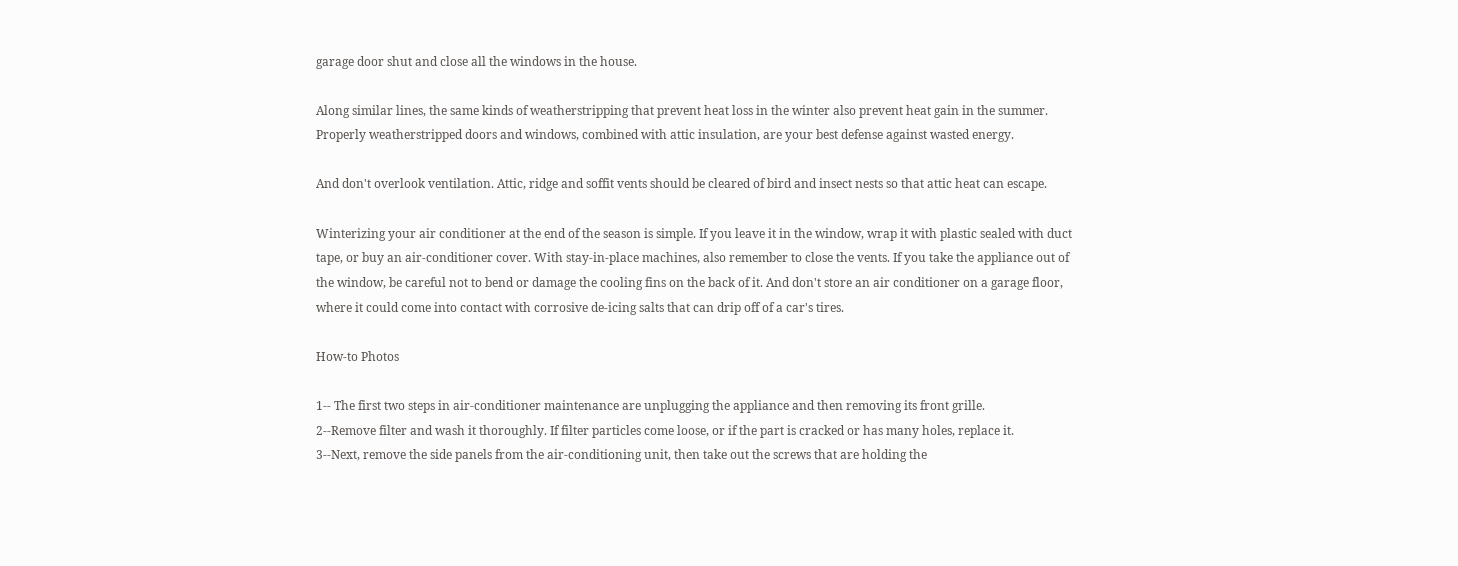garage door shut and close all the windows in the house.

Along similar lines, the same kinds of weatherstripping that prevent heat loss in the winter also prevent heat gain in the summer. Properly weatherstripped doors and windows, combined with attic insulation, are your best defense against wasted energy.

And don't overlook ventilation. Attic, ridge and soffit vents should be cleared of bird and insect nests so that attic heat can escape.

Winterizing your air conditioner at the end of the season is simple. If you leave it in the window, wrap it with plastic sealed with duct tape, or buy an air-conditioner cover. With stay-in-place machines, also remember to close the vents. If you take the appliance out of the window, be careful not to bend or damage the cooling fins on the back of it. And don't store an air conditioner on a garage floor, where it could come into contact with corrosive de-icing salts that can drip off of a car's tires.

How-to Photos

1-- The first two steps in air-conditioner maintenance are unplugging the appliance and then removing its front grille.
2--Remove filter and wash it thoroughly. If filter particles come loose, or if the part is cracked or has many holes, replace it.
3--Next, remove the side panels from the air-conditioning unit, then take out the screws that are holding the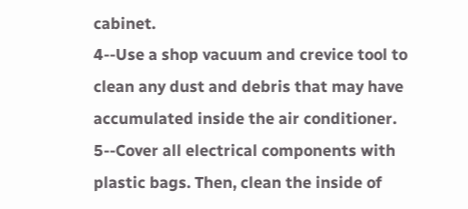cabinet.
4--Use a shop vacuum and crevice tool to clean any dust and debris that may have accumulated inside the air conditioner.
5--Cover all electrical components with plastic bags. Then, clean the inside of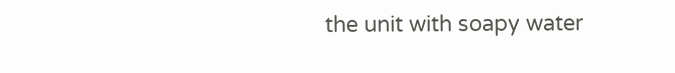the unit with soapy water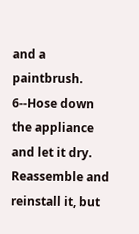and a paintbrush.
6--Hose down the appliance and let it dry. Reassemble and reinstall it, but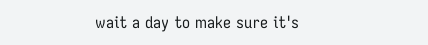wait a day to make sure it's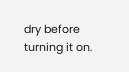dry before turning it on.